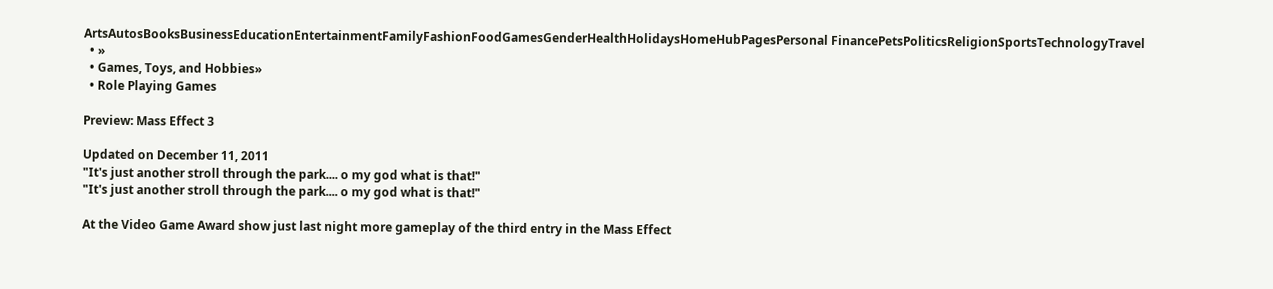ArtsAutosBooksBusinessEducationEntertainmentFamilyFashionFoodGamesGenderHealthHolidaysHomeHubPagesPersonal FinancePetsPoliticsReligionSportsTechnologyTravel
  • »
  • Games, Toys, and Hobbies»
  • Role Playing Games

Preview: Mass Effect 3

Updated on December 11, 2011
"It's just another stroll through the park.... o my god what is that!"
"It's just another stroll through the park.... o my god what is that!"

At the Video Game Award show just last night more gameplay of the third entry in the Mass Effect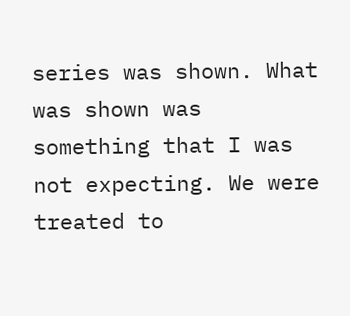series was shown. What was shown was something that I was not expecting. We were treated to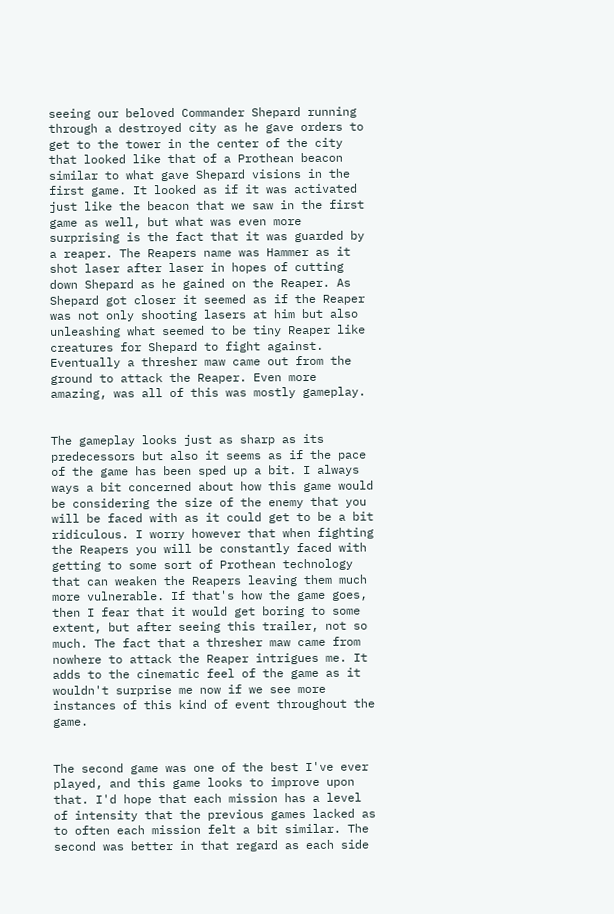seeing our beloved Commander Shepard running through a destroyed city as he gave orders to get to the tower in the center of the city that looked like that of a Prothean beacon similar to what gave Shepard visions in the first game. It looked as if it was activated just like the beacon that we saw in the first game as well, but what was even more surprising is the fact that it was guarded by a reaper. The Reapers name was Hammer as it shot laser after laser in hopes of cutting down Shepard as he gained on the Reaper. As Shepard got closer it seemed as if the Reaper was not only shooting lasers at him but also unleashing what seemed to be tiny Reaper like creatures for Shepard to fight against. Eventually a thresher maw came out from the ground to attack the Reaper. Even more amazing, was all of this was mostly gameplay.


The gameplay looks just as sharp as its predecessors but also it seems as if the pace of the game has been sped up a bit. I always ways a bit concerned about how this game would be considering the size of the enemy that you will be faced with as it could get to be a bit ridiculous. I worry however that when fighting the Reapers you will be constantly faced with getting to some sort of Prothean technology that can weaken the Reapers leaving them much more vulnerable. If that's how the game goes, then I fear that it would get boring to some extent, but after seeing this trailer, not so much. The fact that a thresher maw came from nowhere to attack the Reaper intrigues me. It adds to the cinematic feel of the game as it wouldn't surprise me now if we see more instances of this kind of event throughout the game.


The second game was one of the best I've ever played, and this game looks to improve upon that. I'd hope that each mission has a level of intensity that the previous games lacked as to often each mission felt a bit similar. The second was better in that regard as each side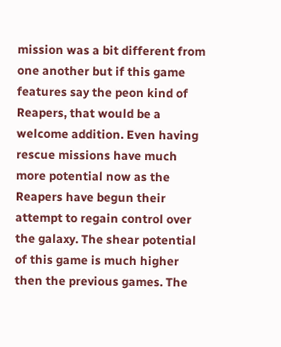mission was a bit different from one another but if this game features say the peon kind of Reapers, that would be a welcome addition. Even having rescue missions have much more potential now as the Reapers have begun their attempt to regain control over the galaxy. The shear potential of this game is much higher then the previous games. The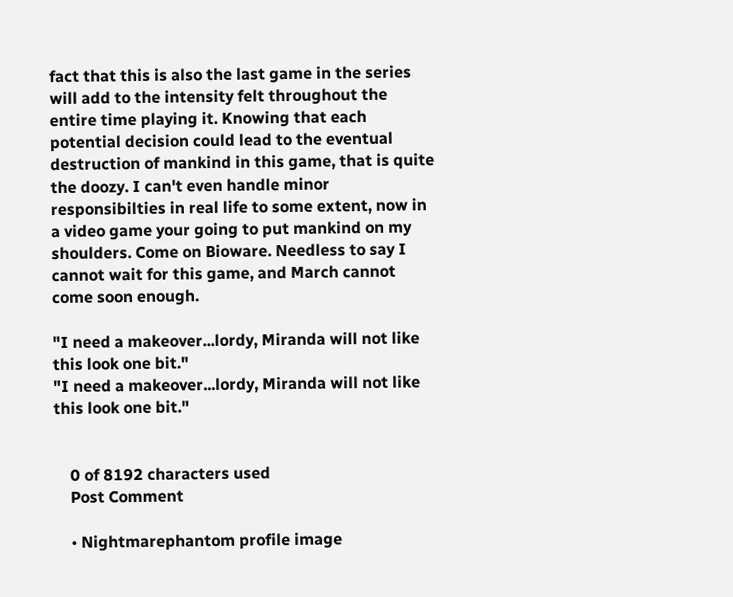fact that this is also the last game in the series will add to the intensity felt throughout the entire time playing it. Knowing that each potential decision could lead to the eventual destruction of mankind in this game, that is quite the doozy. I can't even handle minor responsibilties in real life to some extent, now in a video game your going to put mankind on my shoulders. Come on Bioware. Needless to say I cannot wait for this game, and March cannot come soon enough.

"I need a makeover...lordy, Miranda will not like this look one bit."
"I need a makeover...lordy, Miranda will not like this look one bit."


    0 of 8192 characters used
    Post Comment

    • Nightmarephantom profile image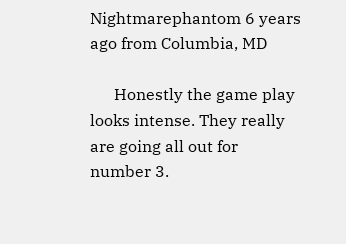Nightmarephantom 6 years ago from Columbia, MD

      Honestly the game play looks intense. They really are going all out for number 3.